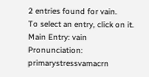2 entries found for vain.
To select an entry, click on it.
Main Entry: vain
Pronunciation: primarystressvamacrn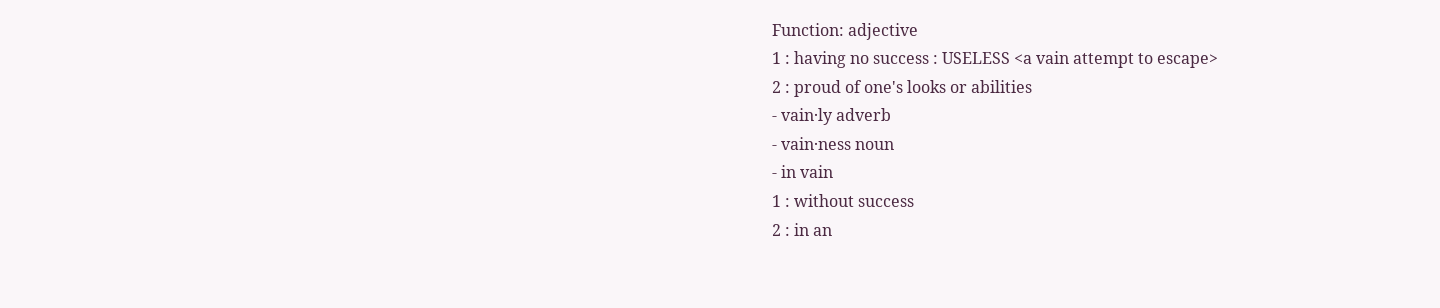Function: adjective
1 : having no success : USELESS <a vain attempt to escape>
2 : proud of one's looks or abilities
- vain·ly adverb
- vain·ness noun
- in vain
1 : without success
2 : in an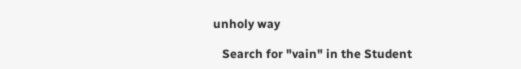unholy way

   Search for "vain" in the Student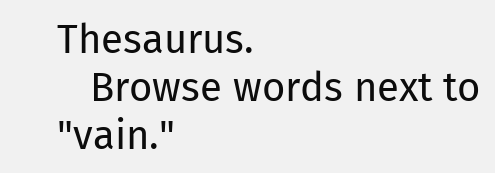Thesaurus.
   Browse words next to "vain."